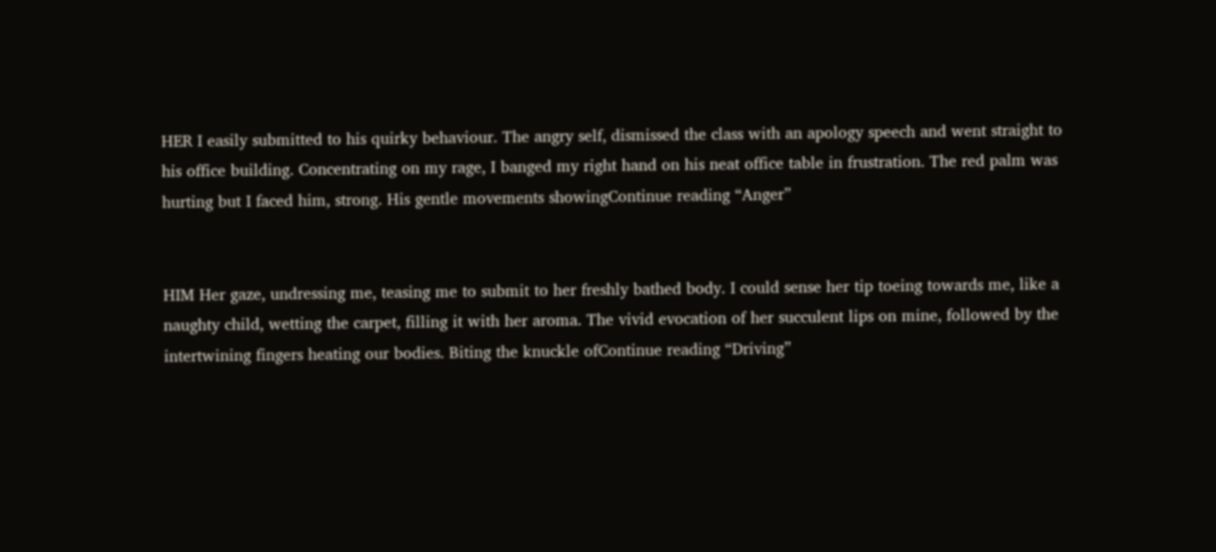HER I easily submitted to his quirky behaviour. The angry self, dismissed the class with an apology speech and went straight to his office building. Concentrating on my rage, I banged my right hand on his neat office table in frustration. The red palm was hurting but I faced him, strong. His gentle movements showingContinue reading “Anger”


HIM Her gaze, undressing me, teasing me to submit to her freshly bathed body. I could sense her tip toeing towards me, like a naughty child, wetting the carpet, filling it with her aroma. The vivid evocation of her succulent lips on mine, followed by the intertwining fingers heating our bodies. Biting the knuckle ofContinue reading “Driving”